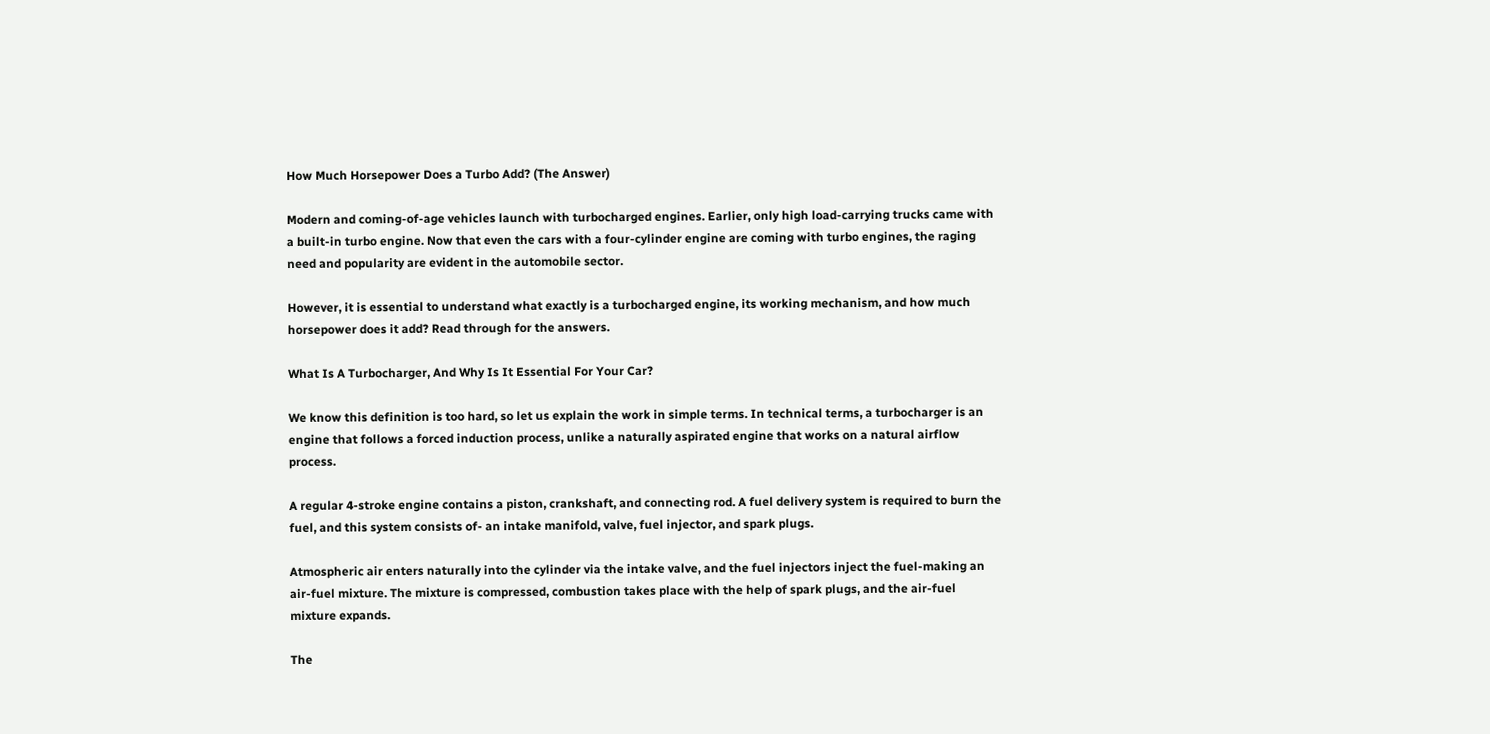How Much Horsepower Does a Turbo Add? (The Answer)

Modern and coming-of-age vehicles launch with turbocharged engines. Earlier, only high load-carrying trucks came with a built-in turbo engine. Now that even the cars with a four-cylinder engine are coming with turbo engines, the raging need and popularity are evident in the automobile sector.

However, it is essential to understand what exactly is a turbocharged engine, its working mechanism, and how much horsepower does it add? Read through for the answers.

What Is A Turbocharger, And Why Is It Essential For Your Car?

We know this definition is too hard, so let us explain the work in simple terms. In technical terms, a turbocharger is an engine that follows a forced induction process, unlike a naturally aspirated engine that works on a natural airflow process.

A regular 4-stroke engine contains a piston, crankshaft, and connecting rod. A fuel delivery system is required to burn the fuel, and this system consists of- an intake manifold, valve, fuel injector, and spark plugs.

Atmospheric air enters naturally into the cylinder via the intake valve, and the fuel injectors inject the fuel-making an air-fuel mixture. The mixture is compressed, combustion takes place with the help of spark plugs, and the air-fuel mixture expands.

The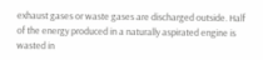exhaust gases or waste gases are discharged outside. Half of the energy produced in a naturally aspirated engine is wasted in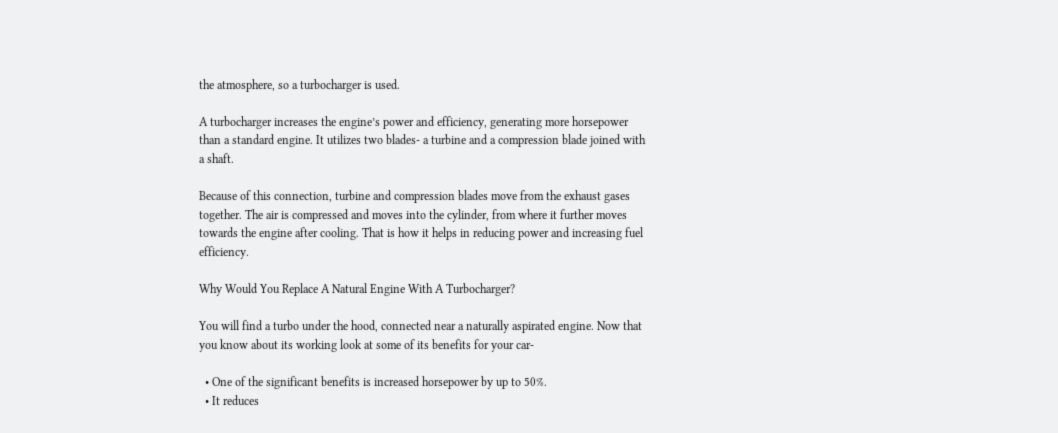the atmosphere, so a turbocharger is used.

A turbocharger increases the engine’s power and efficiency, generating more horsepower than a standard engine. It utilizes two blades- a turbine and a compression blade joined with a shaft.

Because of this connection, turbine and compression blades move from the exhaust gases together. The air is compressed and moves into the cylinder, from where it further moves towards the engine after cooling. That is how it helps in reducing power and increasing fuel efficiency.

Why Would You Replace A Natural Engine With A Turbocharger?

You will find a turbo under the hood, connected near a naturally aspirated engine. Now that you know about its working look at some of its benefits for your car-

  • One of the significant benefits is increased horsepower by up to 50%.
  • It reduces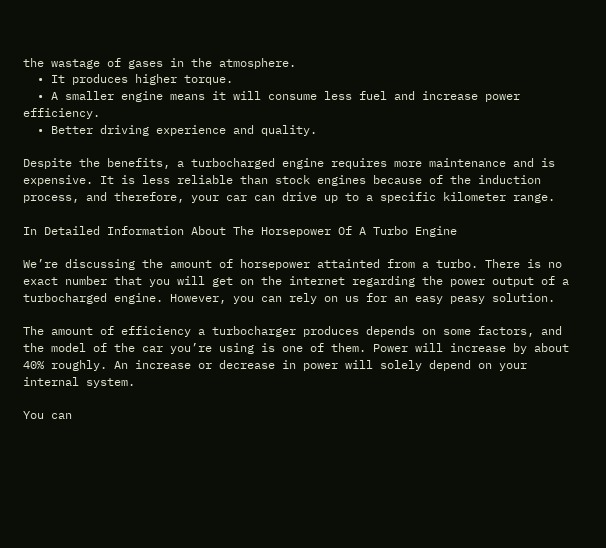the wastage of gases in the atmosphere.
  • It produces higher torque.
  • A smaller engine means it will consume less fuel and increase power efficiency.
  • Better driving experience and quality.

Despite the benefits, a turbocharged engine requires more maintenance and is expensive. It is less reliable than stock engines because of the induction process, and therefore, your car can drive up to a specific kilometer range.

In Detailed Information About The Horsepower Of A Turbo Engine

We’re discussing the amount of horsepower attainted from a turbo. There is no exact number that you will get on the internet regarding the power output of a turbocharged engine. However, you can rely on us for an easy peasy solution.

The amount of efficiency a turbocharger produces depends on some factors, and the model of the car you’re using is one of them. Power will increase by about 40% roughly. An increase or decrease in power will solely depend on your internal system.

You can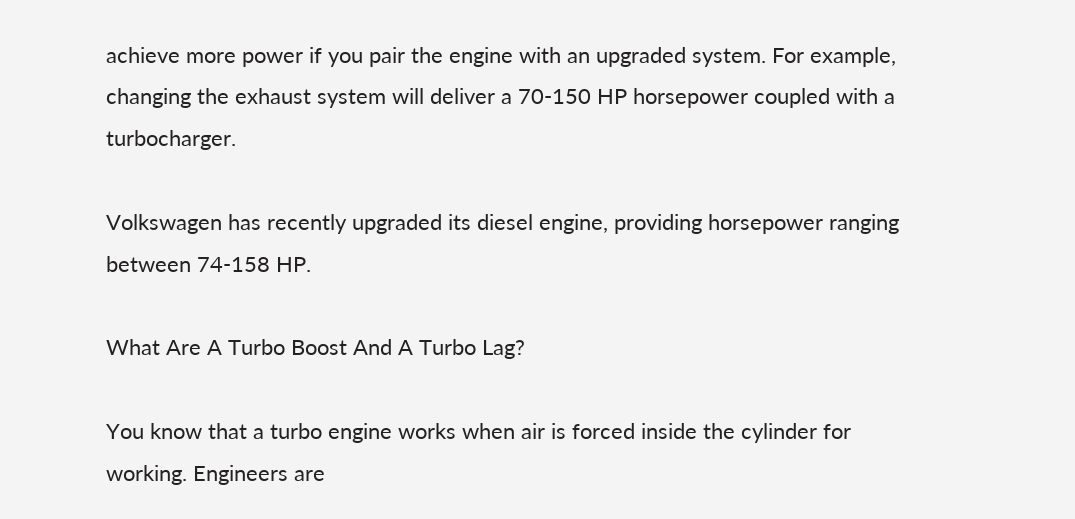achieve more power if you pair the engine with an upgraded system. For example, changing the exhaust system will deliver a 70-150 HP horsepower coupled with a turbocharger.

Volkswagen has recently upgraded its diesel engine, providing horsepower ranging between 74-158 HP.

What Are A Turbo Boost And A Turbo Lag?

You know that a turbo engine works when air is forced inside the cylinder for working. Engineers are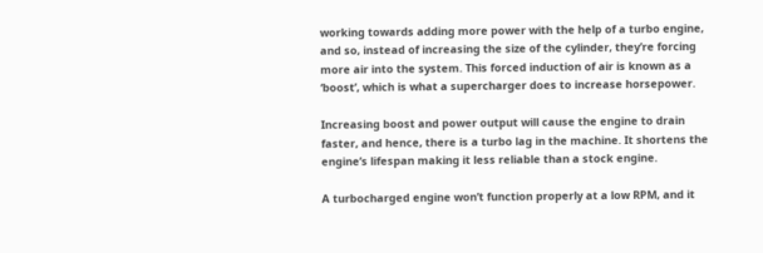working towards adding more power with the help of a turbo engine, and so, instead of increasing the size of the cylinder, they’re forcing more air into the system. This forced induction of air is known as a ‘boost’, which is what a supercharger does to increase horsepower.

Increasing boost and power output will cause the engine to drain faster, and hence, there is a turbo lag in the machine. It shortens the engine’s lifespan making it less reliable than a stock engine.

A turbocharged engine won’t function properly at a low RPM, and it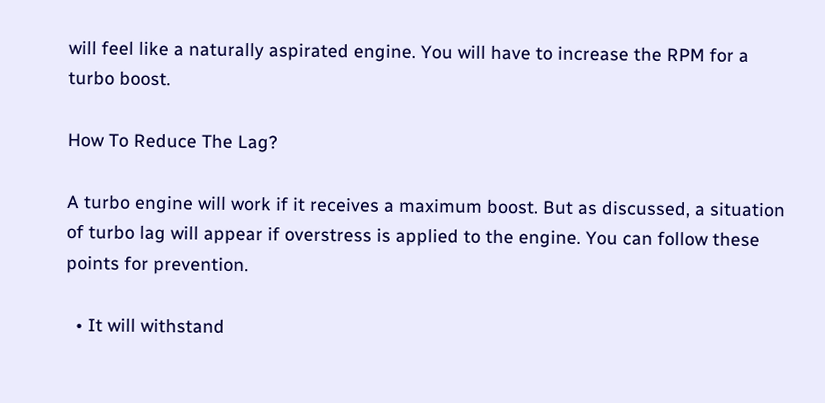will feel like a naturally aspirated engine. You will have to increase the RPM for a turbo boost.

How To Reduce The Lag?

A turbo engine will work if it receives a maximum boost. But as discussed, a situation of turbo lag will appear if overstress is applied to the engine. You can follow these points for prevention.

  • It will withstand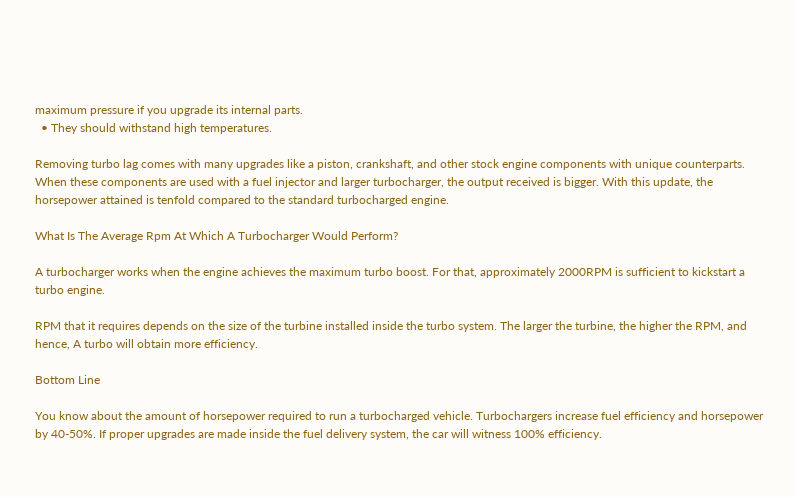maximum pressure if you upgrade its internal parts.
  • They should withstand high temperatures.

Removing turbo lag comes with many upgrades like a piston, crankshaft, and other stock engine components with unique counterparts. When these components are used with a fuel injector and larger turbocharger, the output received is bigger. With this update, the horsepower attained is tenfold compared to the standard turbocharged engine.

What Is The Average Rpm At Which A Turbocharger Would Perform?

A turbocharger works when the engine achieves the maximum turbo boost. For that, approximately 2000RPM is sufficient to kickstart a turbo engine.

RPM that it requires depends on the size of the turbine installed inside the turbo system. The larger the turbine, the higher the RPM, and hence, A turbo will obtain more efficiency.

Bottom Line

You know about the amount of horsepower required to run a turbocharged vehicle. Turbochargers increase fuel efficiency and horsepower by 40-50%. If proper upgrades are made inside the fuel delivery system, the car will witness 100% efficiency.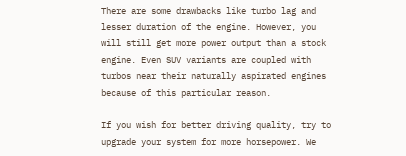There are some drawbacks like turbo lag and lesser duration of the engine. However, you will still get more power output than a stock engine. Even SUV variants are coupled with turbos near their naturally aspirated engines because of this particular reason.

If you wish for better driving quality, try to upgrade your system for more horsepower. We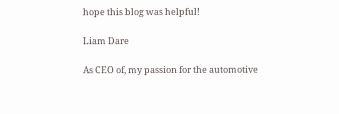hope this blog was helpful!

Liam Dare

As CEO of, my passion for the automotive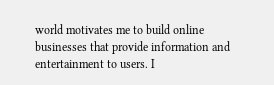world motivates me to build online businesses that provide information and entertainment to users. I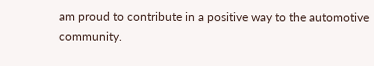am proud to contribute in a positive way to the automotive community.